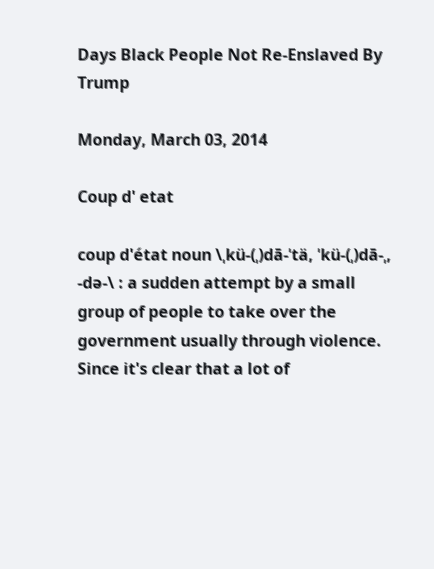Days Black People Not Re-Enslaved By Trump

Monday, March 03, 2014

Coup d' etat

coup d'état noun \ˌkü-(ˌ)dā-ˈtä, ˈkü-(ˌ)dā-ˌ, -də-\ : a sudden attempt by a small group of people to take over the government usually through violence.
Since it's clear that a lot of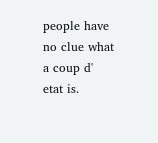people have no clue what a coup d' etat is.